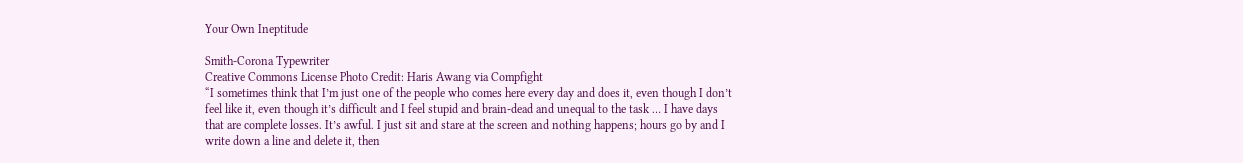Your Own Ineptitude

Smith-Corona Typewriter
Creative Commons License Photo Credit: Haris Awang via Compfight
“I sometimes think that I’m just one of the people who comes here every day and does it, even though I don’t feel like it, even though it’s difficult and I feel stupid and brain-dead and unequal to the task … I have days that are complete losses. It’s awful. I just sit and stare at the screen and nothing happens; hours go by and I write down a line and delete it, then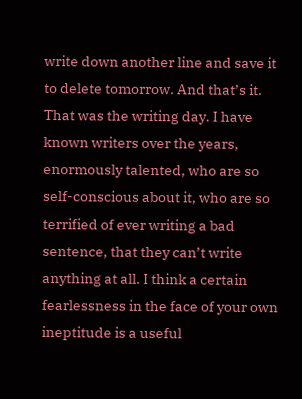write down another line and save it to delete tomorrow. And that’s it. That was the writing day. I have known writers over the years, enormously talented, who are so self-conscious about it, who are so terrified of ever writing a bad sentence, that they can’t write anything at all. I think a certain fearlessness in the face of your own ineptitude is a useful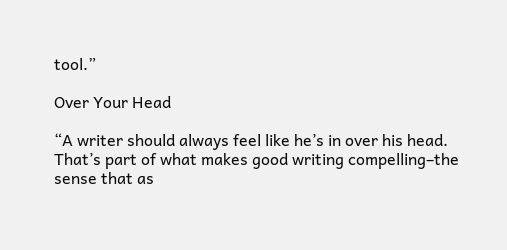tool.”

Over Your Head

“A writer should always feel like he’s in over his head. That’s part of what makes good writing compelling–the sense that as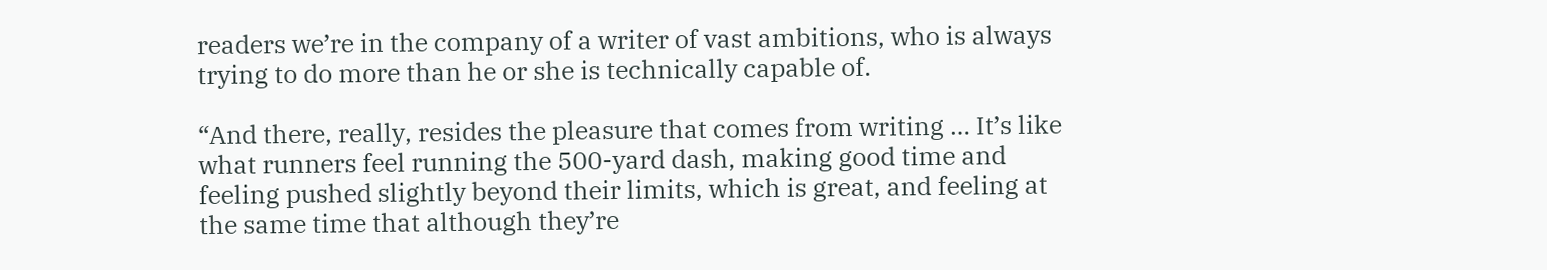readers we’re in the company of a writer of vast ambitions, who is always trying to do more than he or she is technically capable of.

“And there, really, resides the pleasure that comes from writing … It’s like what runners feel running the 500-yard dash, making good time and feeling pushed slightly beyond their limits, which is great, and feeling at the same time that although they’re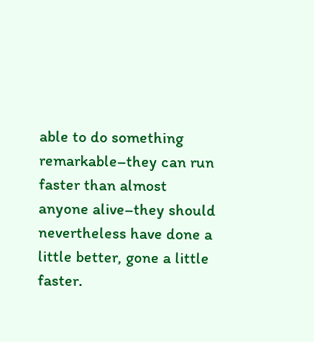able to do something remarkable–they can run faster than almost anyone alive–they should nevertheless have done a little better, gone a little faster.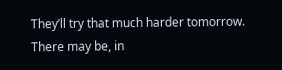They’ll try that much harder tomorrow. There may be, in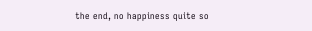the end, no happiness quite so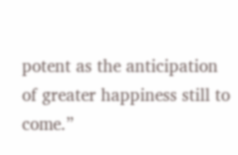potent as the anticipation of greater happiness still to come.”